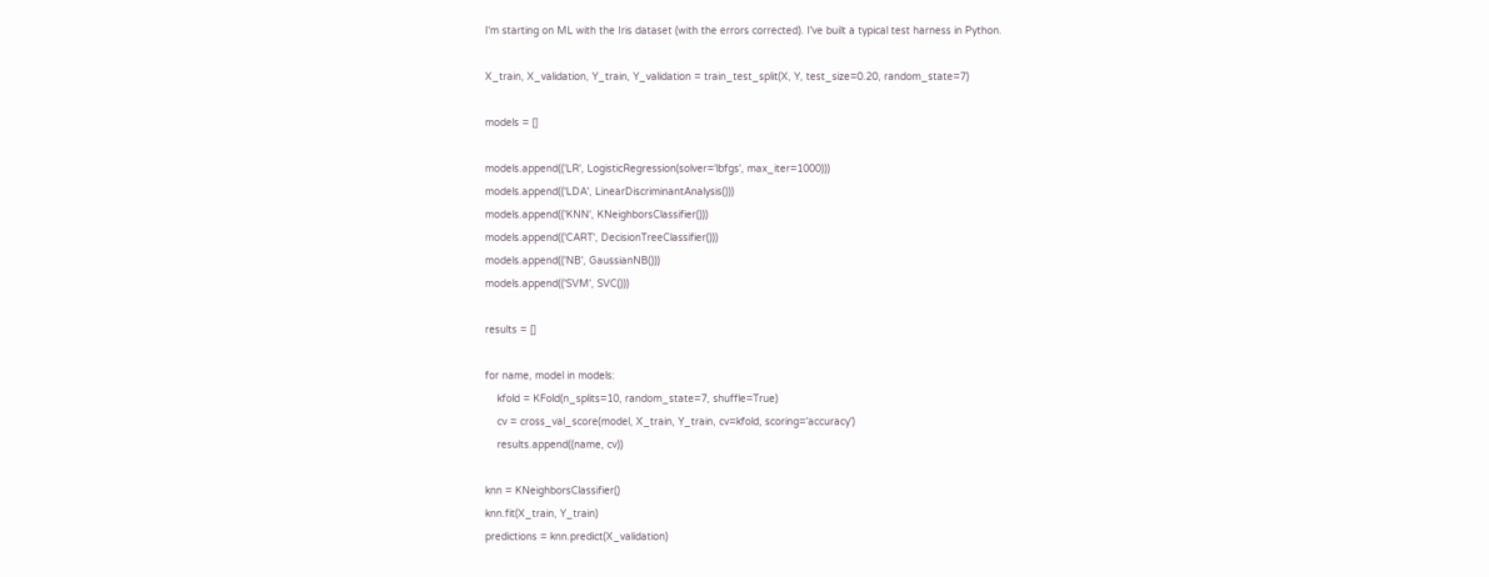I'm starting on ML with the Iris dataset (with the errors corrected). I've built a typical test harness in Python.

X_train, X_validation, Y_train, Y_validation = train_test_split(X, Y, test_size=0.20, random_state=7)

models = []

models.append(('LR', LogisticRegression(solver='lbfgs', max_iter=1000)))
models.append(('LDA', LinearDiscriminantAnalysis()))
models.append(('KNN', KNeighborsClassifier()))
models.append(('CART', DecisionTreeClassifier()))
models.append(('NB', GaussianNB()))
models.append(('SVM', SVC()))

results = []

for name, model in models:
    kfold = KFold(n_splits=10, random_state=7, shuffle=True)
    cv = cross_val_score(model, X_train, Y_train, cv=kfold, scoring='accuracy')
    results.append((name, cv))

knn = KNeighborsClassifier()
knn.fit(X_train, Y_train)
predictions = knn.predict(X_validation)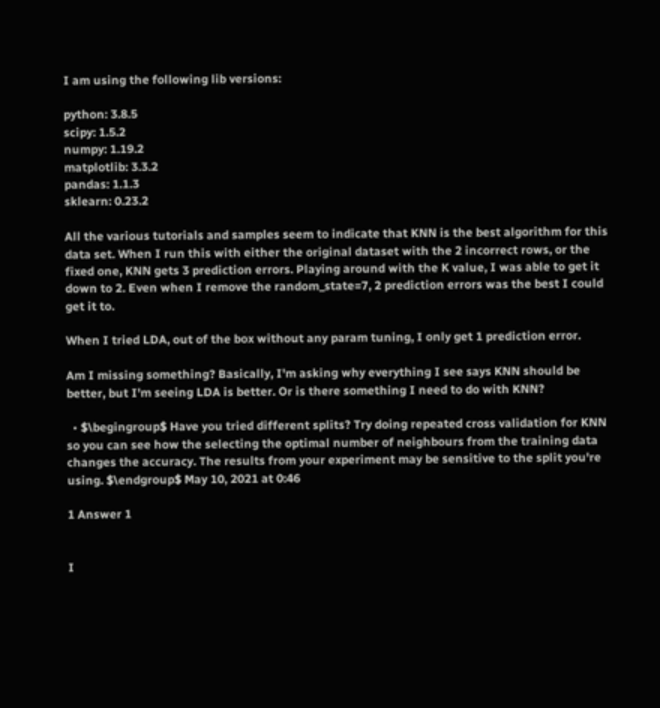I am using the following lib versions:

python: 3.8.5
scipy: 1.5.2
numpy: 1.19.2
matplotlib: 3.3.2
pandas: 1.1.3
sklearn: 0.23.2

All the various tutorials and samples seem to indicate that KNN is the best algorithm for this data set. When I run this with either the original dataset with the 2 incorrect rows, or the fixed one, KNN gets 3 prediction errors. Playing around with the K value, I was able to get it down to 2. Even when I remove the random_state=7, 2 prediction errors was the best I could get it to.

When I tried LDA, out of the box without any param tuning, I only get 1 prediction error.

Am I missing something? Basically, I'm asking why everything I see says KNN should be better, but I'm seeing LDA is better. Or is there something I need to do with KNN?

  • $\begingroup$ Have you tried different splits? Try doing repeated cross validation for KNN so you can see how the selecting the optimal number of neighbours from the training data changes the accuracy. The results from your experiment may be sensitive to the split you're using. $\endgroup$ May 10, 2021 at 0:46

1 Answer 1


I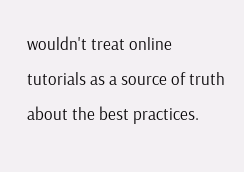wouldn't treat online tutorials as a source of truth about the best practices.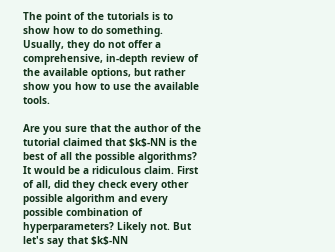The point of the tutorials is to show how to do something. Usually, they do not offer a comprehensive, in-depth review of the available options, but rather show you how to use the available tools.

Are you sure that the author of the tutorial claimed that $k$-NN is the best of all the possible algorithms? It would be a ridiculous claim. First of all, did they check every other possible algorithm and every possible combination of hyperparameters? Likely not. But let's say that $k$-NN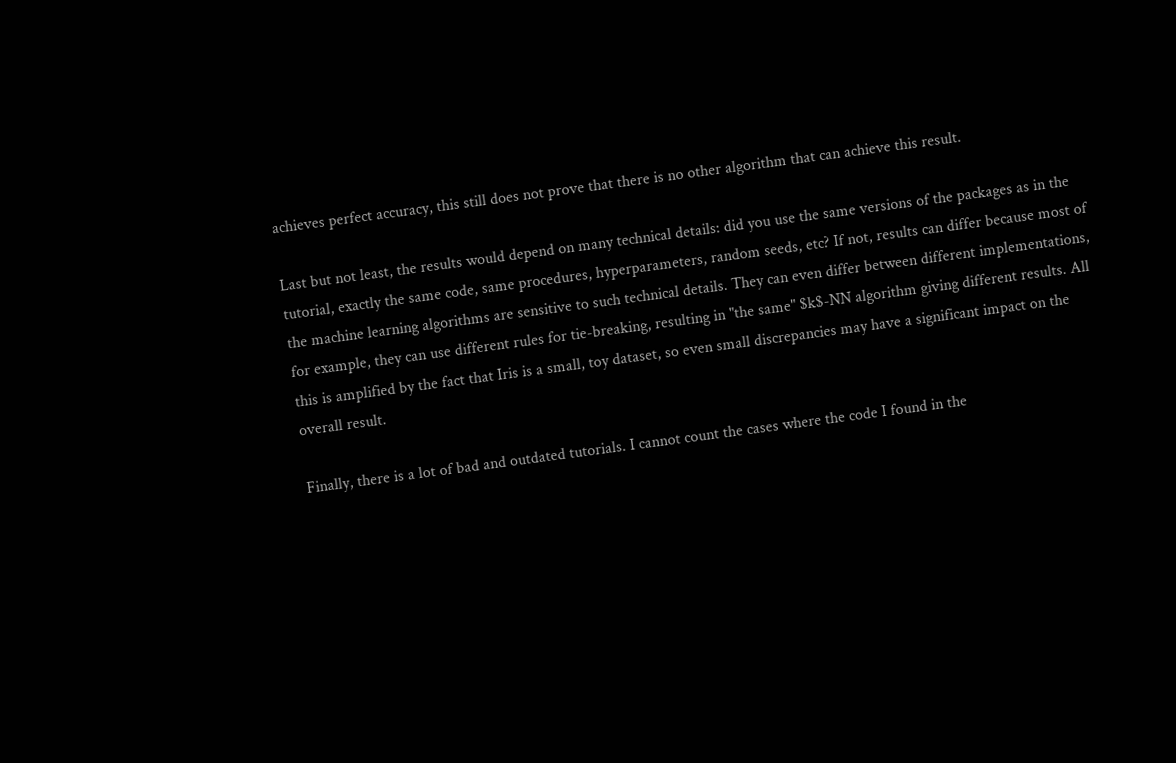achieves perfect accuracy, this still does not prove that there is no other algorithm that can achieve this result.

Last but not least, the results would depend on many technical details: did you use the same versions of the packages as in the tutorial, exactly the same code, same procedures, hyperparameters, random seeds, etc? If not, results can differ because most of the machine learning algorithms are sensitive to such technical details. They can even differ between different implementations, for example, they can use different rules for tie-breaking, resulting in "the same" $k$-NN algorithm giving different results. All this is amplified by the fact that Iris is a small, toy dataset, so even small discrepancies may have a significant impact on the overall result.

Finally, there is a lot of bad and outdated tutorials. I cannot count the cases where the code I found in the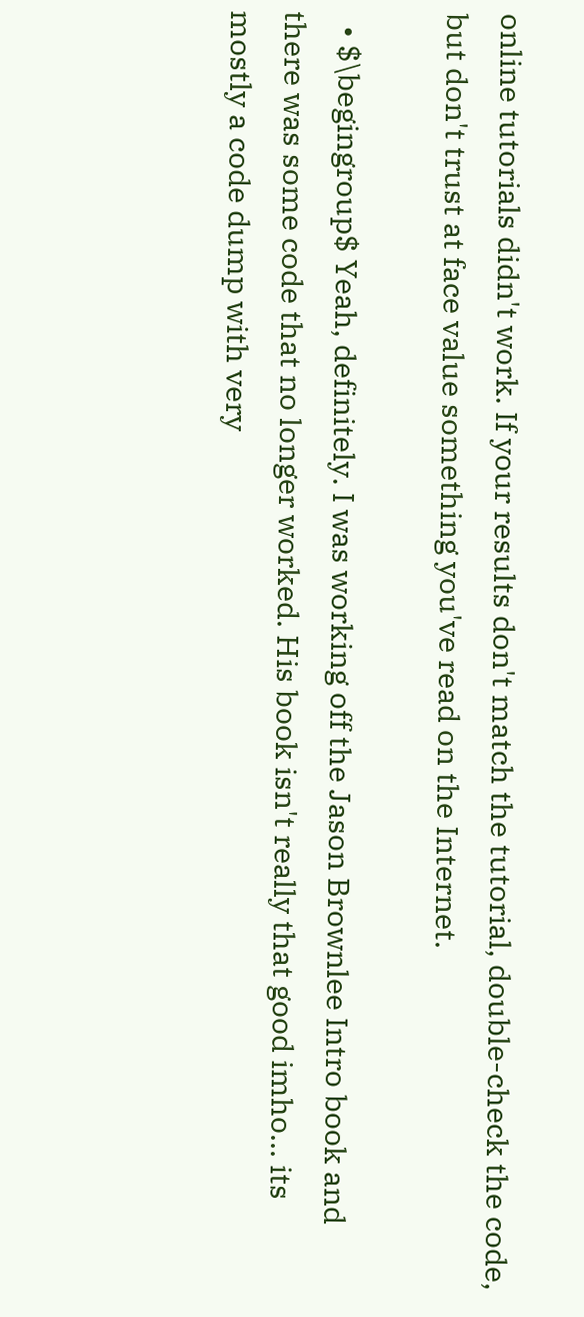online tutorials didn't work. If your results don't match the tutorial, double-check the code, but don't trust at face value something you've read on the Internet.

  • $\begingroup$ Yeah, definitely. I was working off the Jason Brownlee Intro book and there was some code that no longer worked. His book isn't really that good imho... its mostly a code dump with very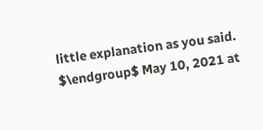little explanation as you said. $\endgroup$ May 10, 2021 at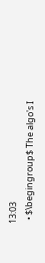13:03
  • $\begingroup$ The algo's I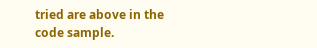tried are above in the code sample.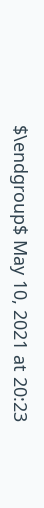$\endgroup$ May 10, 2021 at 20:23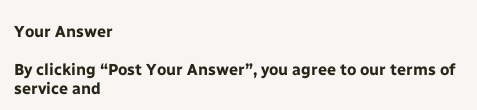Your Answer

By clicking “Post Your Answer”, you agree to our terms of service and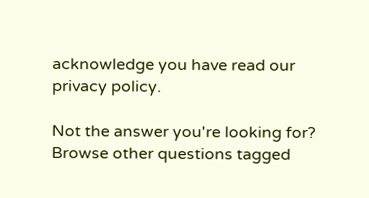acknowledge you have read our privacy policy.

Not the answer you're looking for? Browse other questions tagged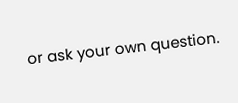or ask your own question.